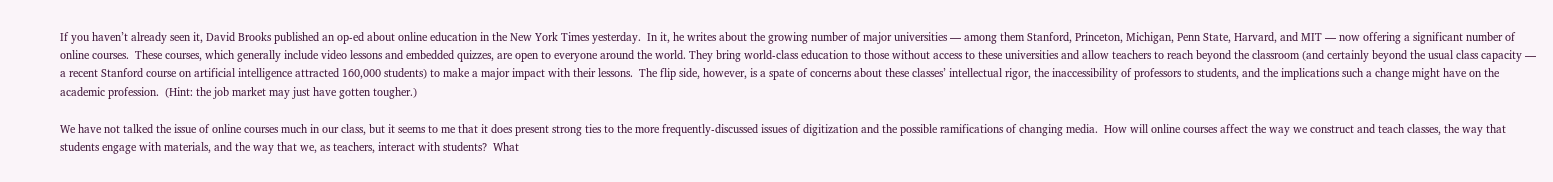If you haven’t already seen it, David Brooks published an op-ed about online education in the New York Times yesterday.  In it, he writes about the growing number of major universities — among them Stanford, Princeton, Michigan, Penn State, Harvard, and MIT — now offering a significant number of online courses.  These courses, which generally include video lessons and embedded quizzes, are open to everyone around the world. They bring world-class education to those without access to these universities and allow teachers to reach beyond the classroom (and certainly beyond the usual class capacity — a recent Stanford course on artificial intelligence attracted 160,000 students) to make a major impact with their lessons.  The flip side, however, is a spate of concerns about these classes’ intellectual rigor, the inaccessibility of professors to students, and the implications such a change might have on the academic profession.  (Hint: the job market may just have gotten tougher.)

We have not talked the issue of online courses much in our class, but it seems to me that it does present strong ties to the more frequently-discussed issues of digitization and the possible ramifications of changing media.  How will online courses affect the way we construct and teach classes, the way that students engage with materials, and the way that we, as teachers, interact with students?  What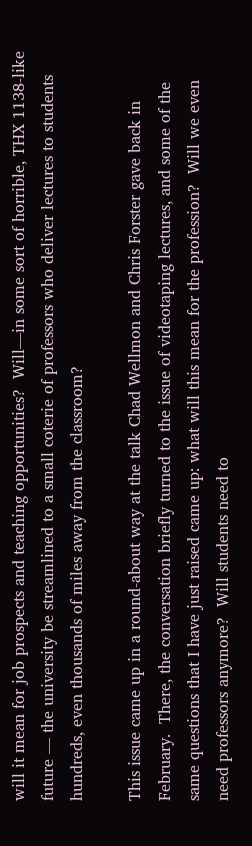will it mean for job prospects and teaching opportunities?  Will—in some sort of horrible, THX 1138-like future — the university be streamlined to a small coterie of professors who deliver lectures to students hundreds, even thousands of miles away from the classroom?

This issue came up in a round-about way at the talk Chad Wellmon and Chris Forster gave back in February.  There, the conversation briefly turned to the issue of videotaping lectures, and some of the same questions that I have just raised came up: what will this mean for the profession?  Will we even need professors anymore?  Will students need to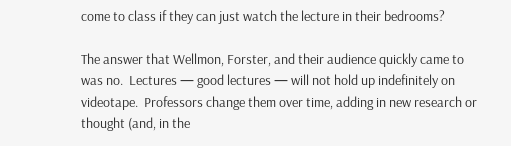come to class if they can just watch the lecture in their bedrooms?

The answer that Wellmon, Forster, and their audience quickly came to was no.  Lectures — good lectures — will not hold up indefinitely on videotape.  Professors change them over time, adding in new research or thought (and, in the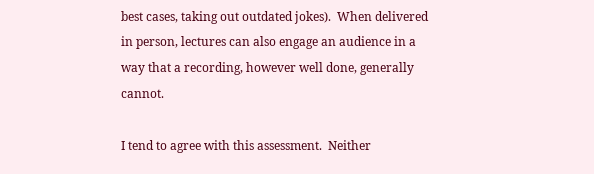best cases, taking out outdated jokes).  When delivered in person, lectures can also engage an audience in a way that a recording, however well done, generally cannot.

I tend to agree with this assessment.  Neither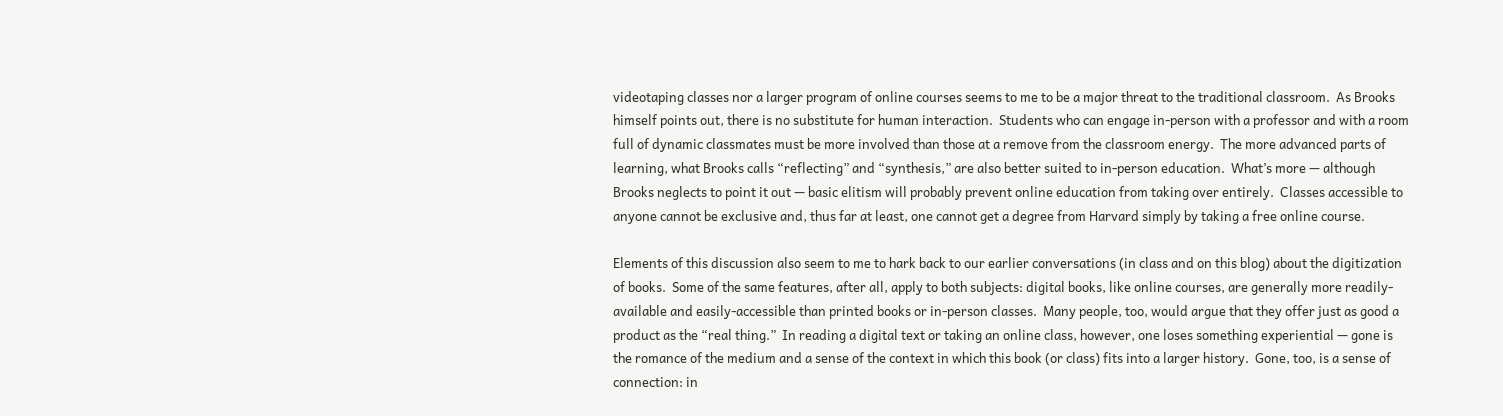videotaping classes nor a larger program of online courses seems to me to be a major threat to the traditional classroom.  As Brooks himself points out, there is no substitute for human interaction.  Students who can engage in-person with a professor and with a room full of dynamic classmates must be more involved than those at a remove from the classroom energy.  The more advanced parts of learning, what Brooks calls “reflecting” and “synthesis,” are also better suited to in-person education.  What’s more — although Brooks neglects to point it out — basic elitism will probably prevent online education from taking over entirely.  Classes accessible to anyone cannot be exclusive and, thus far at least, one cannot get a degree from Harvard simply by taking a free online course.

Elements of this discussion also seem to me to hark back to our earlier conversations (in class and on this blog) about the digitization of books.  Some of the same features, after all, apply to both subjects: digital books, like online courses, are generally more readily-available and easily-accessible than printed books or in-person classes.  Many people, too, would argue that they offer just as good a product as the “real thing.”  In reading a digital text or taking an online class, however, one loses something experiential — gone is the romance of the medium and a sense of the context in which this book (or class) fits into a larger history.  Gone, too, is a sense of connection: in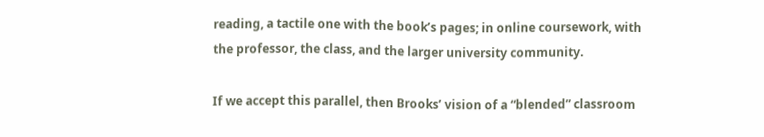reading, a tactile one with the book’s pages; in online coursework, with the professor, the class, and the larger university community.

If we accept this parallel, then Brooks’ vision of a “blended” classroom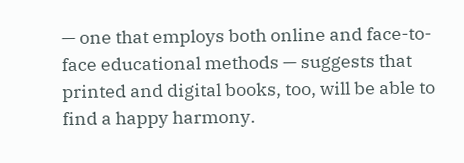— one that employs both online and face-to-face educational methods — suggests that printed and digital books, too, will be able to find a happy harmony.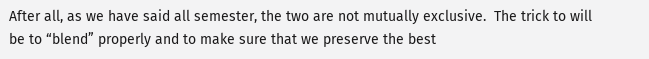After all, as we have said all semester, the two are not mutually exclusive.  The trick to will be to “blend” properly and to make sure that we preserve the best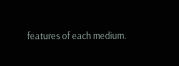features of each medium.